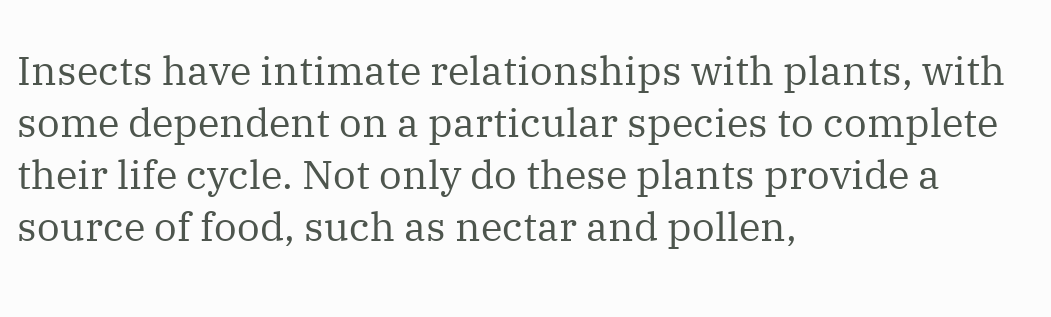Insects have intimate relationships with plants, with some dependent on a particular species to complete their life cycle. Not only do these plants provide a source of food, such as nectar and pollen,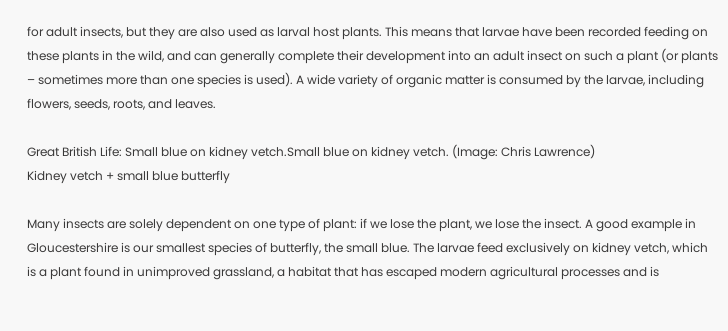for adult insects, but they are also used as larval host plants. This means that larvae have been recorded feeding on these plants in the wild, and can generally complete their development into an adult insect on such a plant (or plants – sometimes more than one species is used). A wide variety of organic matter is consumed by the larvae, including flowers, seeds, roots, and leaves.

Great British Life: Small blue on kidney vetch.Small blue on kidney vetch. (Image: Chris Lawrence)
Kidney vetch + small blue butterfly

Many insects are solely dependent on one type of plant: if we lose the plant, we lose the insect. A good example in Gloucestershire is our smallest species of butterfly, the small blue. The larvae feed exclusively on kidney vetch, which is a plant found in unimproved grassland, a habitat that has escaped modern agricultural processes and is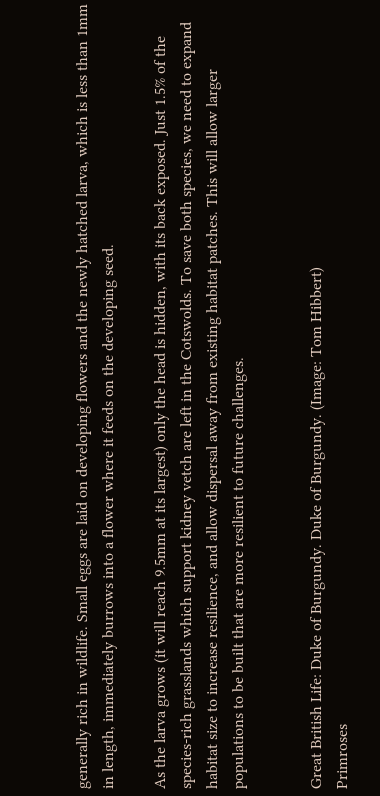generally rich in wildlife. Small eggs are laid on developing flowers and the newly hatched larva, which is less than 1mm in length, immediately burrows into a flower where it feeds on the developing seed.

As the larva grows (it will reach 9.5mm at its largest) only the head is hidden, with its back exposed. Just 1.5% of the species-rich grasslands which support kidney vetch are left in the Cotswolds. To save both species, we need to expand habitat size to increase resilience, and allow dispersal away from existing habitat patches. This will allow larger populations to be built that are more resilient to future challenges.


Great British Life: Duke of Burgundy. Duke of Burgundy. (Image: Tom Hibbert)
Primroses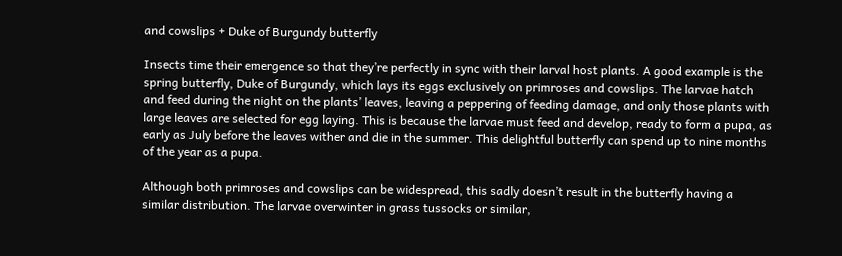and cowslips + Duke of Burgundy butterfly

Insects time their emergence so that they’re perfectly in sync with their larval host plants. A good example is the spring butterfly, Duke of Burgundy, which lays its eggs exclusively on primroses and cowslips. The larvae hatch and feed during the night on the plants’ leaves, leaving a peppering of feeding damage, and only those plants with large leaves are selected for egg laying. This is because the larvae must feed and develop, ready to form a pupa, as early as July before the leaves wither and die in the summer. This delightful butterfly can spend up to nine months of the year as a pupa.

Although both primroses and cowslips can be widespread, this sadly doesn’t result in the butterfly having a similar distribution. The larvae overwinter in grass tussocks or similar,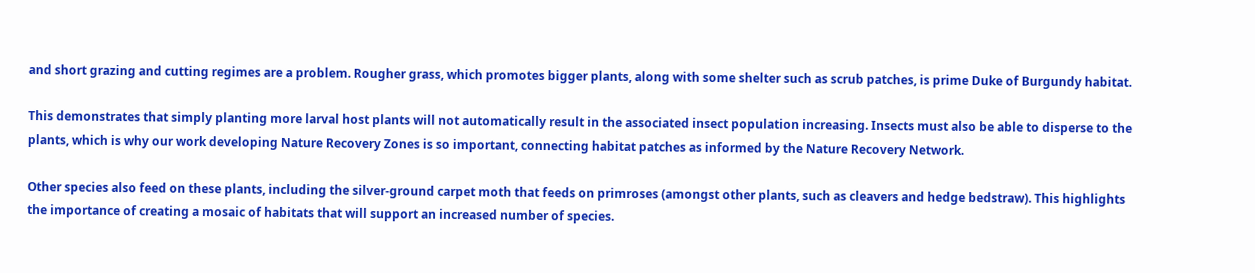and short grazing and cutting regimes are a problem. Rougher grass, which promotes bigger plants, along with some shelter such as scrub patches, is prime Duke of Burgundy habitat.

This demonstrates that simply planting more larval host plants will not automatically result in the associated insect population increasing. Insects must also be able to disperse to the plants, which is why our work developing Nature Recovery Zones is so important, connecting habitat patches as informed by the Nature Recovery Network.

Other species also feed on these plants, including the silver-ground carpet moth that feeds on primroses (amongst other plants, such as cleavers and hedge bedstraw). This highlights the importance of creating a mosaic of habitats that will support an increased number of species.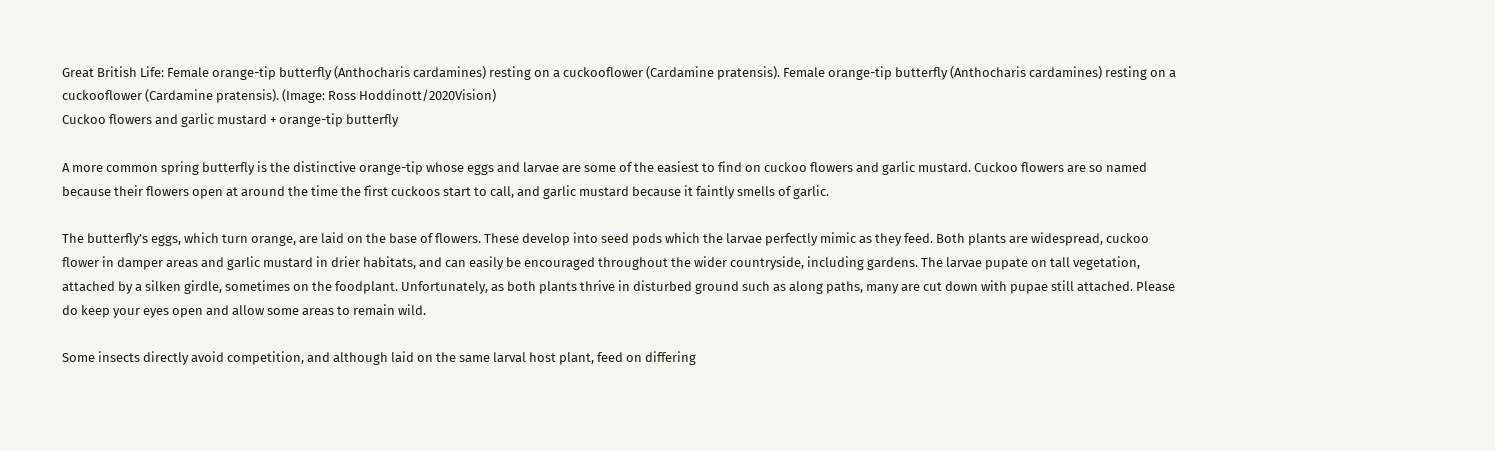Great British Life: Female orange-tip butterfly (Anthocharis cardamines) resting on a cuckooflower (Cardamine pratensis). Female orange-tip butterfly (Anthocharis cardamines) resting on a cuckooflower (Cardamine pratensis). (Image: Ross Hoddinott/2020Vision)
Cuckoo flowers and garlic mustard + orange-tip butterfly

A more common spring butterfly is the distinctive orange-tip whose eggs and larvae are some of the easiest to find on cuckoo flowers and garlic mustard. Cuckoo flowers are so named because their flowers open at around the time the first cuckoos start to call, and garlic mustard because it faintly smells of garlic.

The butterfly’s eggs, which turn orange, are laid on the base of flowers. These develop into seed pods which the larvae perfectly mimic as they feed. Both plants are widespread, cuckoo flower in damper areas and garlic mustard in drier habitats, and can easily be encouraged throughout the wider countryside, including gardens. The larvae pupate on tall vegetation, attached by a silken girdle, sometimes on the foodplant. Unfortunately, as both plants thrive in disturbed ground such as along paths, many are cut down with pupae still attached. Please do keep your eyes open and allow some areas to remain wild.

Some insects directly avoid competition, and although laid on the same larval host plant, feed on differing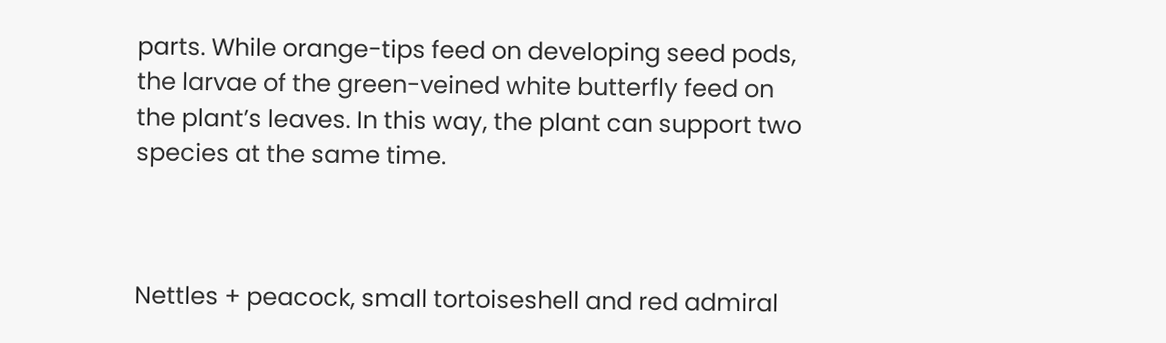parts. While orange-tips feed on developing seed pods, the larvae of the green-veined white butterfly feed on the plant’s leaves. In this way, the plant can support two species at the same time.



Nettles + peacock, small tortoiseshell and red admiral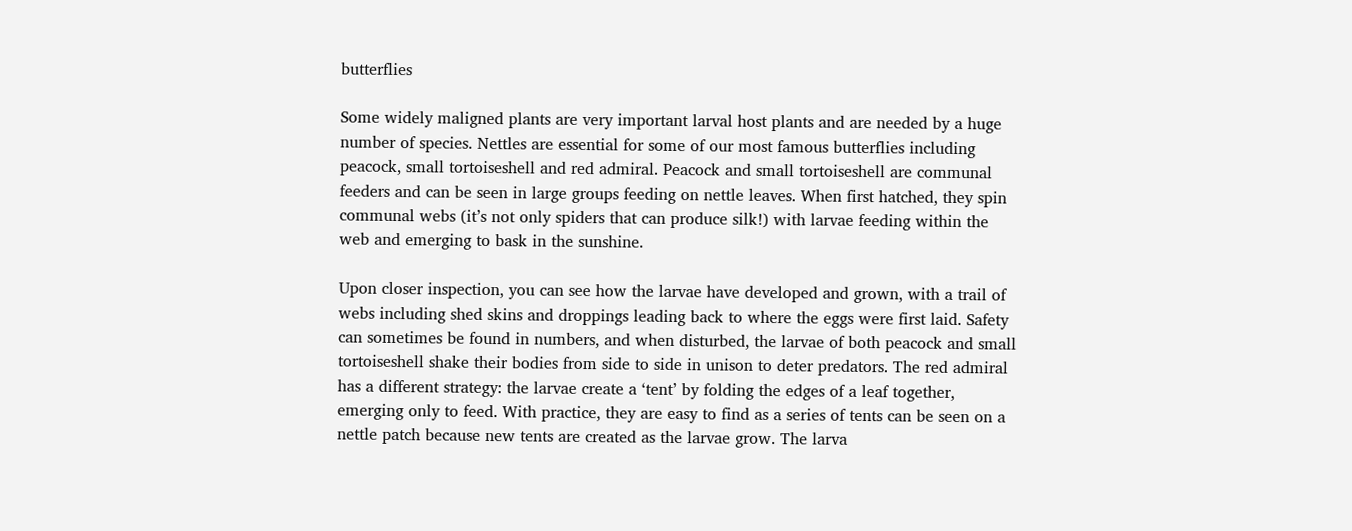butterflies

Some widely maligned plants are very important larval host plants and are needed by a huge number of species. Nettles are essential for some of our most famous butterflies including peacock, small tortoiseshell and red admiral. Peacock and small tortoiseshell are communal feeders and can be seen in large groups feeding on nettle leaves. When first hatched, they spin communal webs (it’s not only spiders that can produce silk!) with larvae feeding within the web and emerging to bask in the sunshine.

Upon closer inspection, you can see how the larvae have developed and grown, with a trail of webs including shed skins and droppings leading back to where the eggs were first laid. Safety can sometimes be found in numbers, and when disturbed, the larvae of both peacock and small tortoiseshell shake their bodies from side to side in unison to deter predators. The red admiral has a different strategy: the larvae create a ‘tent’ by folding the edges of a leaf together, emerging only to feed. With practice, they are easy to find as a series of tents can be seen on a nettle patch because new tents are created as the larvae grow. The larva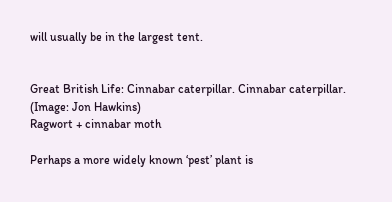will usually be in the largest tent.


Great British Life: Cinnabar caterpillar. Cinnabar caterpillar. (Image: Jon Hawkins)
Ragwort + cinnabar moth

Perhaps a more widely known ‘pest’ plant is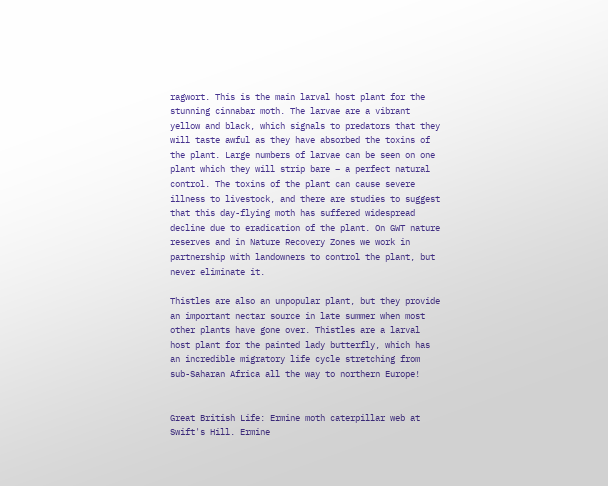ragwort. This is the main larval host plant for the stunning cinnabar moth. The larvae are a vibrant yellow and black, which signals to predators that they will taste awful as they have absorbed the toxins of the plant. Large numbers of larvae can be seen on one plant which they will strip bare – a perfect natural control. The toxins of the plant can cause severe illness to livestock, and there are studies to suggest that this day-flying moth has suffered widespread decline due to eradication of the plant. On GWT nature reserves and in Nature Recovery Zones we work in partnership with landowners to control the plant, but never eliminate it.

Thistles are also an unpopular plant, but they provide an important nectar source in late summer when most other plants have gone over. Thistles are a larval host plant for the painted lady butterfly, which has an incredible migratory life cycle stretching from sub-Saharan Africa all the way to northern Europe!


Great British Life: Ermine moth caterpillar web at Swift's Hill. Ermine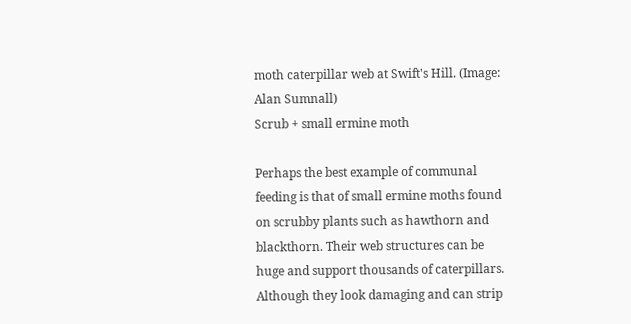moth caterpillar web at Swift's Hill. (Image: Alan Sumnall)
Scrub + small ermine moth

Perhaps the best example of communal feeding is that of small ermine moths found on scrubby plants such as hawthorn and blackthorn. Their web structures can be huge and support thousands of caterpillars. Although they look damaging and can strip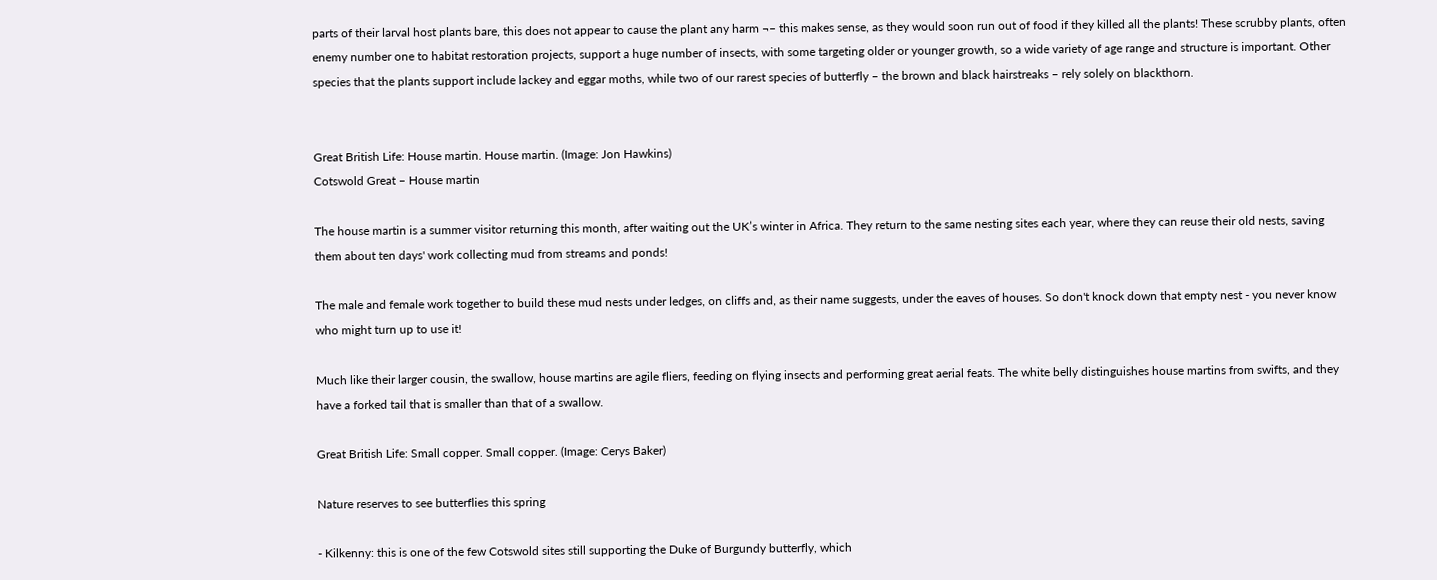parts of their larval host plants bare, this does not appear to cause the plant any harm ¬– this makes sense, as they would soon run out of food if they killed all the plants! These scrubby plants, often enemy number one to habitat restoration projects, support a huge number of insects, with some targeting older or younger growth, so a wide variety of age range and structure is important. Other species that the plants support include lackey and eggar moths, while two of our rarest species of butterfly – the brown and black hairstreaks – rely solely on blackthorn.


Great British Life: House martin. House martin. (Image: Jon Hawkins)
Cotswold Great – House martin

The house martin is a summer visitor returning this month, after waiting out the UK’s winter in Africa. They return to the same nesting sites each year, where they can reuse their old nests, saving them about ten days' work collecting mud from streams and ponds!

The male and female work together to build these mud nests under ledges, on cliffs and, as their name suggests, under the eaves of houses. So don't knock down that empty nest - you never know who might turn up to use it!

Much like their larger cousin, the swallow, house martins are agile fliers, feeding on flying insects and performing great aerial feats. The white belly distinguishes house martins from swifts, and they have a forked tail that is smaller than that of a swallow.

Great British Life: Small copper. Small copper. (Image: Cerys Baker)

Nature reserves to see butterflies this spring

- Kilkenny: this is one of the few Cotswold sites still supporting the Duke of Burgundy butterfly, which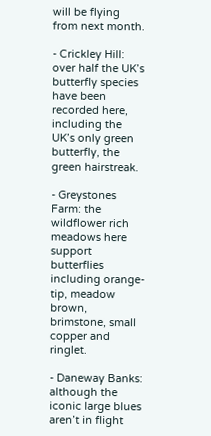will be flying from next month.

- Crickley Hill: over half the UK’s butterfly species have been recorded here, including the UK’s only green butterfly, the green hairstreak.

- Greystones Farm: the wildflower rich meadows here support butterflies including orange-tip, meadow brown, brimstone, small copper and ringlet.

- Daneway Banks: although the iconic large blues aren’t in flight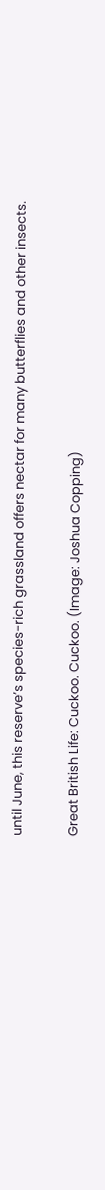until June, this reserve’s species-rich grassland offers nectar for many butterflies and other insects.

Great British Life: Cuckoo. Cuckoo. (Image: Joshua Copping)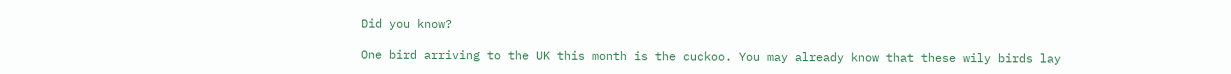Did you know?

One bird arriving to the UK this month is the cuckoo. You may already know that these wily birds lay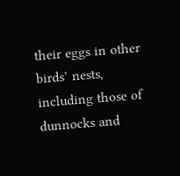their eggs in other birds’ nests, including those of dunnocks and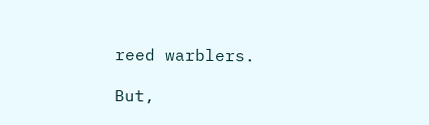reed warblers.

But,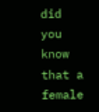did you know that a female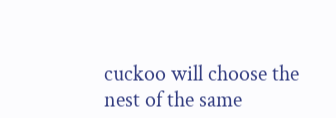cuckoo will choose the nest of the same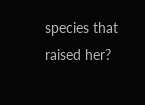species that raised her?